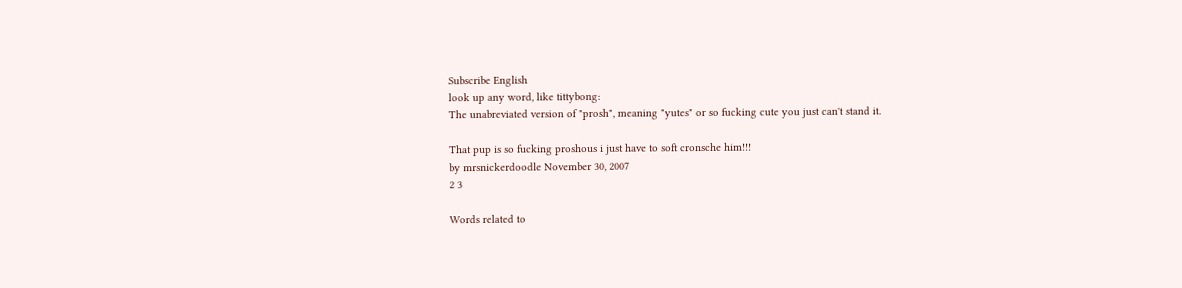Subscribe English
look up any word, like tittybong:
The unabreviated version of "prosh", meaning "yutes" or so fucking cute you just can't stand it.

That pup is so fucking proshous i just have to soft cronsche him!!!
by mrsnickerdoodle November 30, 2007
2 3

Words related to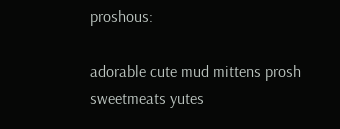proshous:

adorable cute mud mittens prosh sweetmeats yutes